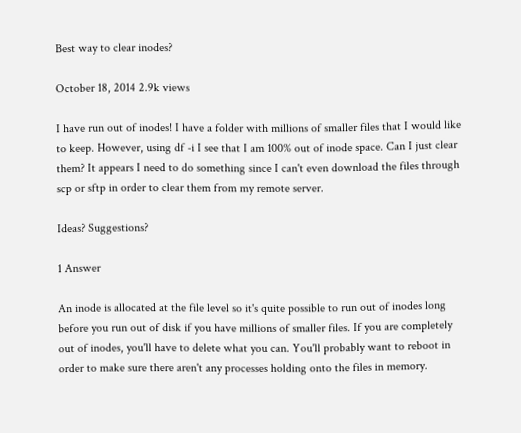Best way to clear inodes?

October 18, 2014 2.9k views

I have run out of inodes! I have a folder with millions of smaller files that I would like to keep. However, using df -i I see that I am 100% out of inode space. Can I just clear them? It appears I need to do something since I can't even download the files through scp or sftp in order to clear them from my remote server.

Ideas? Suggestions?

1 Answer

An inode is allocated at the file level so it's quite possible to run out of inodes long before you run out of disk if you have millions of smaller files. If you are completely out of inodes, you'll have to delete what you can. You'll probably want to reboot in order to make sure there aren't any processes holding onto the files in memory.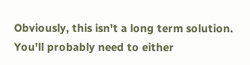Obviously, this isn't a long term solution. You'll probably need to either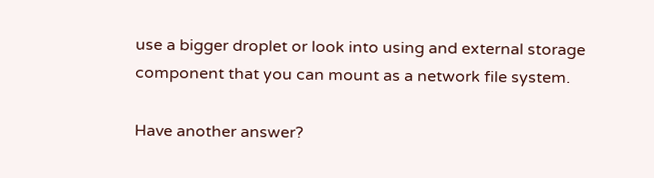use a bigger droplet or look into using and external storage component that you can mount as a network file system.

Have another answer?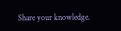Share your knowledge.